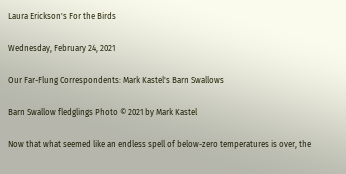Laura Erickson's For the Birds

Wednesday, February 24, 2021

Our Far-Flung Correspondents: Mark Kastel's Barn Swallows

Barn Swallow fledglings Photo © 2021 by Mark Kastel

Now that what seemed like an endless spell of below-zero temperatures is over, the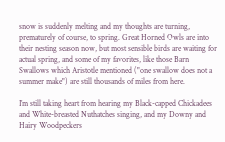snow is suddenly melting and my thoughts are turning, prematurely of course, to spring. Great Horned Owls are into their nesting season now, but most sensible birds are waiting for actual spring, and some of my favorites, like those Barn Swallows which Aristotle mentioned ("one swallow does not a summer make") are still thousands of miles from here.

I’m still taking heart from hearing my Black-capped Chickadees and White-breasted Nuthatches singing, and my Downy and Hairy Woodpeckers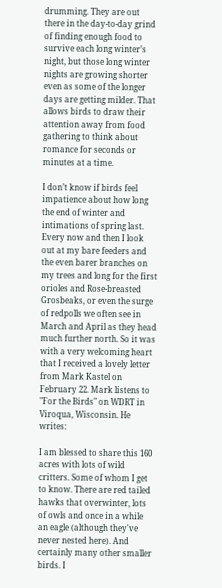drumming. They are out there in the day-to-day grind of finding enough food to survive each long winter’s night, but those long winter nights are growing shorter even as some of the longer days are getting milder. That allows birds to draw their attention away from food gathering to think about romance for seconds or minutes at a time.

I don’t know if birds feel impatience about how long the end of winter and intimations of spring last. Every now and then I look out at my bare feeders and the even barer branches on my trees and long for the first orioles and Rose-breasted Grosbeaks, or even the surge of redpolls we often see in March and April as they head much further north. So it was with a very welcoming heart that I received a lovely letter from Mark Kastel on February 22. Mark listens to "For the Birds" on WDRT in Viroqua, Wisconsin. He writes:

I am blessed to share this 160 acres with lots of wild critters. Some of whom I get to know. There are red tailed hawks that overwinter, lots of owls and once in a while an eagle (although they've never nested here). And certainly many other smaller birds. I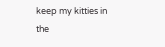keep my kitties in the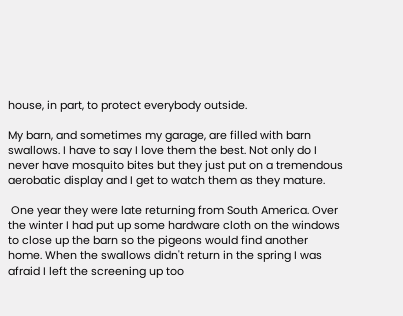house, in part, to protect everybody outside.

My barn, and sometimes my garage, are filled with barn swallows. I have to say I love them the best. Not only do I never have mosquito bites but they just put on a tremendous aerobatic display and I get to watch them as they mature.

 One year they were late returning from South America. Over the winter I had put up some hardware cloth on the windows to close up the barn so the pigeons would find another home. When the swallows didn't return in the spring I was afraid I left the screening up too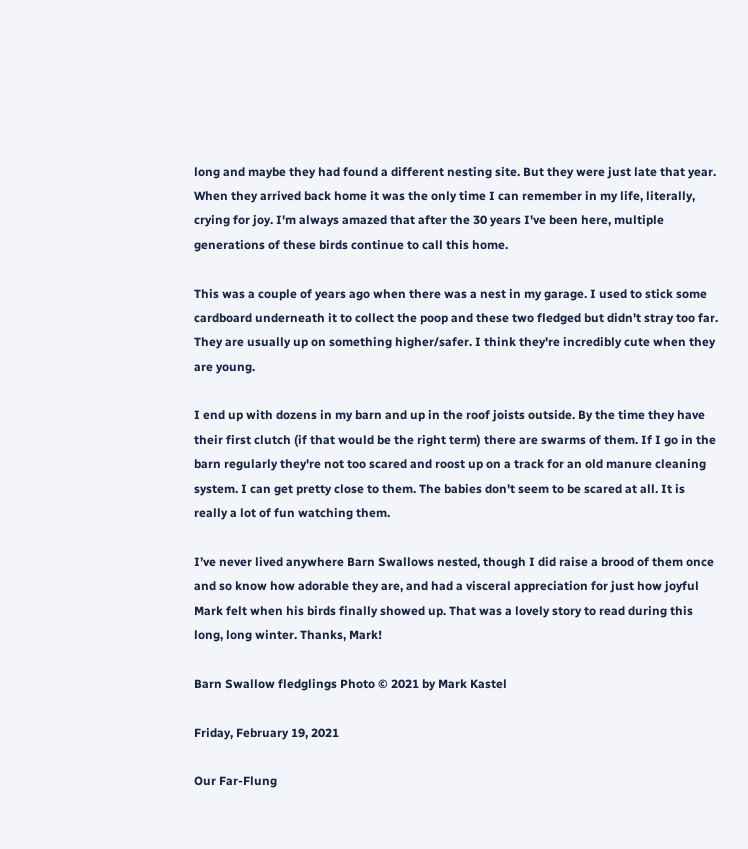long and maybe they had found a different nesting site. But they were just late that year. When they arrived back home it was the only time I can remember in my life, literally, crying for joy. I'm always amazed that after the 30 years I've been here, multiple generations of these birds continue to call this home.

This was a couple of years ago when there was a nest in my garage. I used to stick some cardboard underneath it to collect the poop and these two fledged but didn't stray too far. They are usually up on something higher/safer. I think they're incredibly cute when they are young.

I end up with dozens in my barn and up in the roof joists outside. By the time they have their first clutch (if that would be the right term) there are swarms of them. If I go in the barn regularly they're not too scared and roost up on a track for an old manure cleaning system. I can get pretty close to them. The babies don't seem to be scared at all. It is really a lot of fun watching them.

I’ve never lived anywhere Barn Swallows nested, though I did raise a brood of them once and so know how adorable they are, and had a visceral appreciation for just how joyful Mark felt when his birds finally showed up. That was a lovely story to read during this long, long winter. Thanks, Mark!

Barn Swallow fledglings Photo © 2021 by Mark Kastel

Friday, February 19, 2021

Our Far-Flung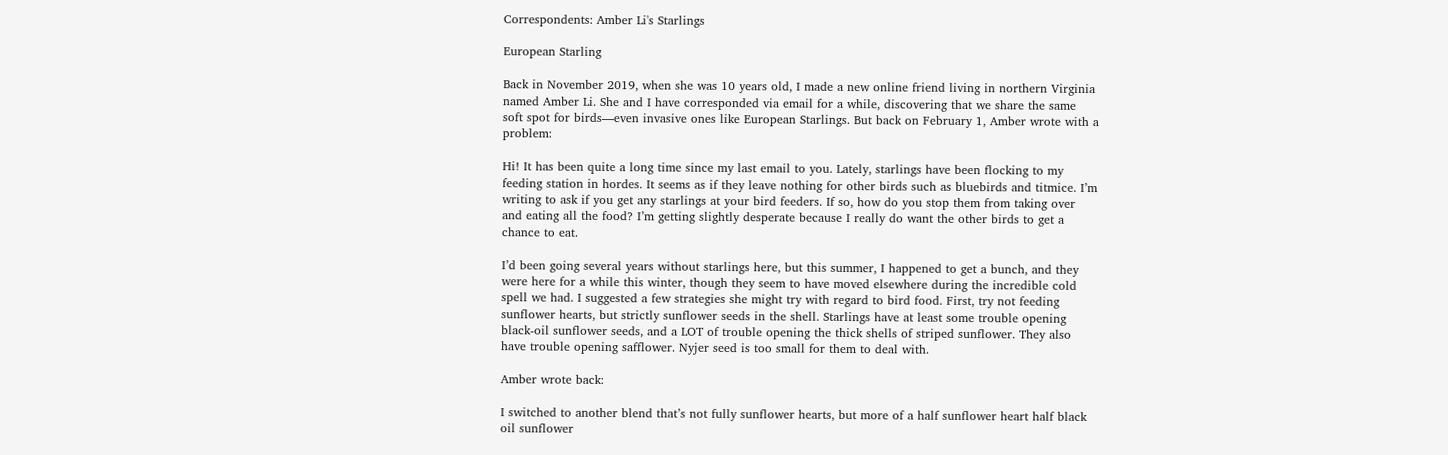Correspondents: Amber Li's Starlings

European Starling

Back in November 2019, when she was 10 years old, I made a new online friend living in northern Virginia named Amber Li. She and I have corresponded via email for a while, discovering that we share the same soft spot for birds—even invasive ones like European Starlings. But back on February 1, Amber wrote with a problem:

Hi! It has been quite a long time since my last email to you. Lately, starlings have been flocking to my feeding station in hordes. It seems as if they leave nothing for other birds such as bluebirds and titmice. I’m writing to ask if you get any starlings at your bird feeders. If so, how do you stop them from taking over and eating all the food? I’m getting slightly desperate because I really do want the other birds to get a chance to eat.

I’d been going several years without starlings here, but this summer, I happened to get a bunch, and they were here for a while this winter, though they seem to have moved elsewhere during the incredible cold spell we had. I suggested a few strategies she might try with regard to bird food. First, try not feeding sunflower hearts, but strictly sunflower seeds in the shell. Starlings have at least some trouble opening black-oil sunflower seeds, and a LOT of trouble opening the thick shells of striped sunflower. They also have trouble opening safflower. Nyjer seed is too small for them to deal with.

Amber wrote back:

I switched to another blend that’s not fully sunflower hearts, but more of a half sunflower heart half black oil sunflower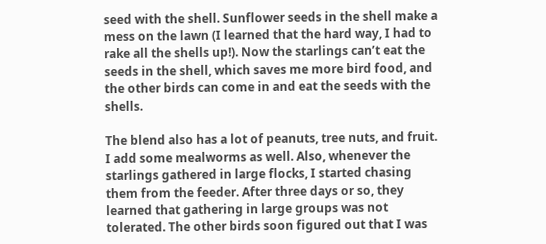seed with the shell. Sunflower seeds in the shell make a mess on the lawn (I learned that the hard way, I had to rake all the shells up!). Now the starlings can’t eat the seeds in the shell, which saves me more bird food, and the other birds can come in and eat the seeds with the shells.

The blend also has a lot of peanuts, tree nuts, and fruit. I add some mealworms as well. Also, whenever the starlings gathered in large flocks, I started chasing them from the feeder. After three days or so, they learned that gathering in large groups was not tolerated. The other birds soon figured out that I was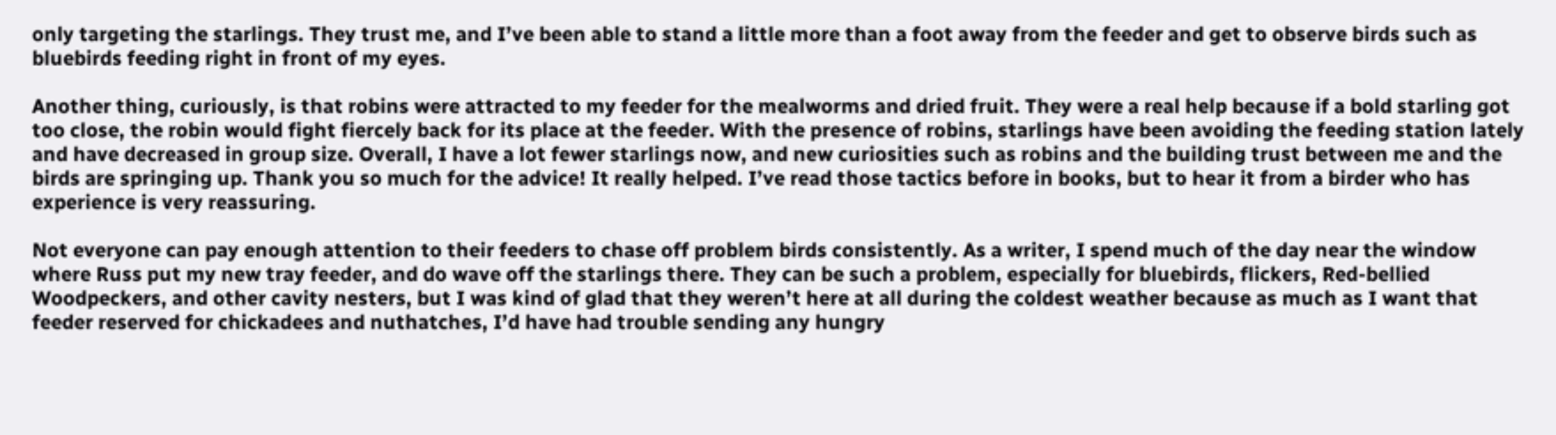only targeting the starlings. They trust me, and I’ve been able to stand a little more than a foot away from the feeder and get to observe birds such as bluebirds feeding right in front of my eyes.

Another thing, curiously, is that robins were attracted to my feeder for the mealworms and dried fruit. They were a real help because if a bold starling got too close, the robin would fight fiercely back for its place at the feeder. With the presence of robins, starlings have been avoiding the feeding station lately and have decreased in group size. Overall, I have a lot fewer starlings now, and new curiosities such as robins and the building trust between me and the birds are springing up. Thank you so much for the advice! It really helped. I’ve read those tactics before in books, but to hear it from a birder who has experience is very reassuring.

Not everyone can pay enough attention to their feeders to chase off problem birds consistently. As a writer, I spend much of the day near the window where Russ put my new tray feeder, and do wave off the starlings there. They can be such a problem, especially for bluebirds, flickers, Red-bellied Woodpeckers, and other cavity nesters, but I was kind of glad that they weren’t here at all during the coldest weather because as much as I want that feeder reserved for chickadees and nuthatches, I’d have had trouble sending any hungry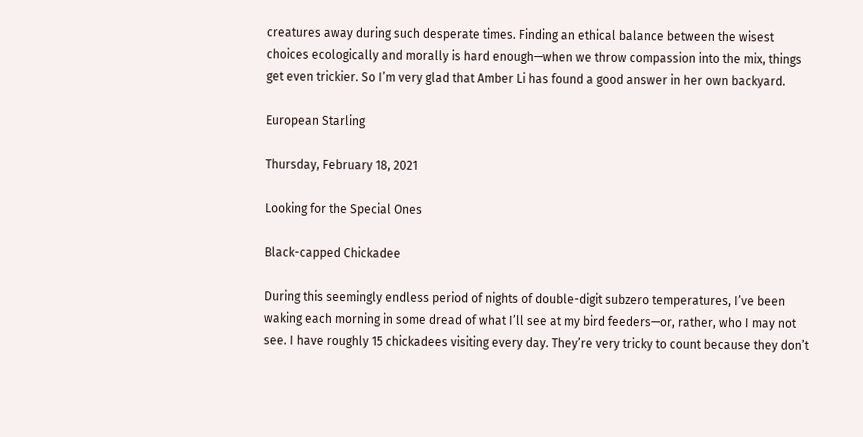creatures away during such desperate times. Finding an ethical balance between the wisest choices ecologically and morally is hard enough—when we throw compassion into the mix, things get even trickier. So I’m very glad that Amber Li has found a good answer in her own backyard.

European Starling

Thursday, February 18, 2021

Looking for the Special Ones

Black-capped Chickadee

During this seemingly endless period of nights of double-digit subzero temperatures, I’ve been waking each morning in some dread of what I’ll see at my bird feeders—or, rather, who I may not see. I have roughly 15 chickadees visiting every day. They’re very tricky to count because they don’t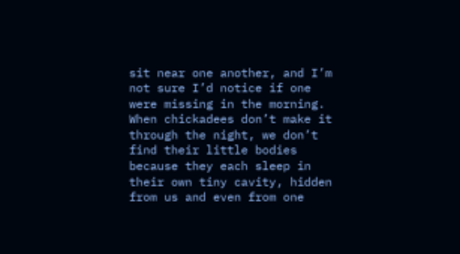sit near one another, and I’m not sure I’d notice if one were missing in the morning. When chickadees don’t make it through the night, we don’t find their little bodies because they each sleep in their own tiny cavity, hidden from us and even from one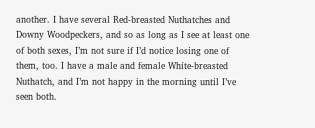another. I have several Red-breasted Nuthatches and Downy Woodpeckers, and so as long as I see at least one of both sexes, I’m not sure if I’d notice losing one of them, too. I have a male and female White-breasted Nuthatch, and I’m not happy in the morning until I’ve seen both.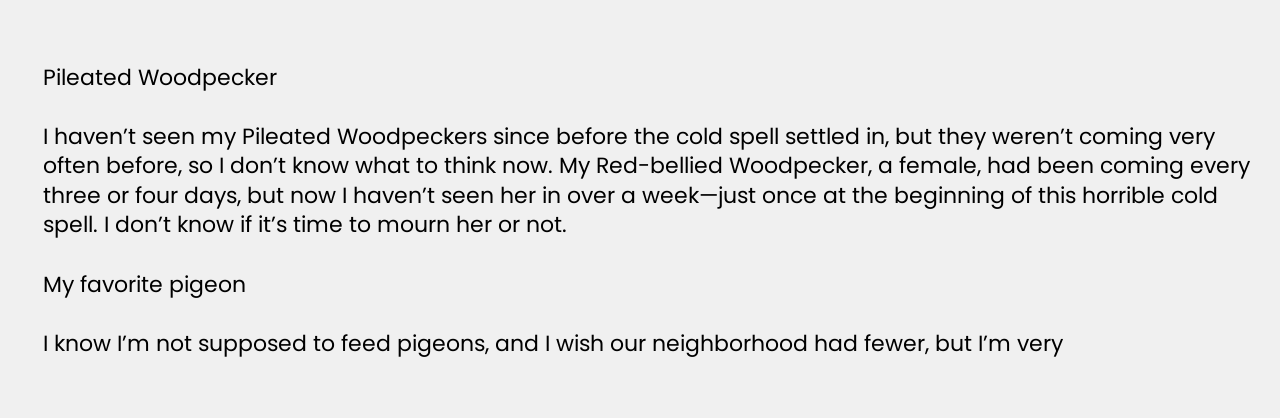Pileated Woodpecker

I haven’t seen my Pileated Woodpeckers since before the cold spell settled in, but they weren’t coming very often before, so I don’t know what to think now. My Red-bellied Woodpecker, a female, had been coming every three or four days, but now I haven’t seen her in over a week—just once at the beginning of this horrible cold spell. I don’t know if it’s time to mourn her or not.

My favorite pigeon

I know I’m not supposed to feed pigeons, and I wish our neighborhood had fewer, but I’m very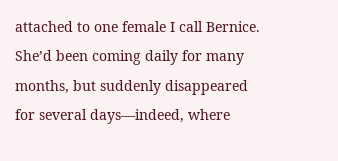attached to one female I call Bernice. She’d been coming daily for many months, but suddenly disappeared for several days—indeed, where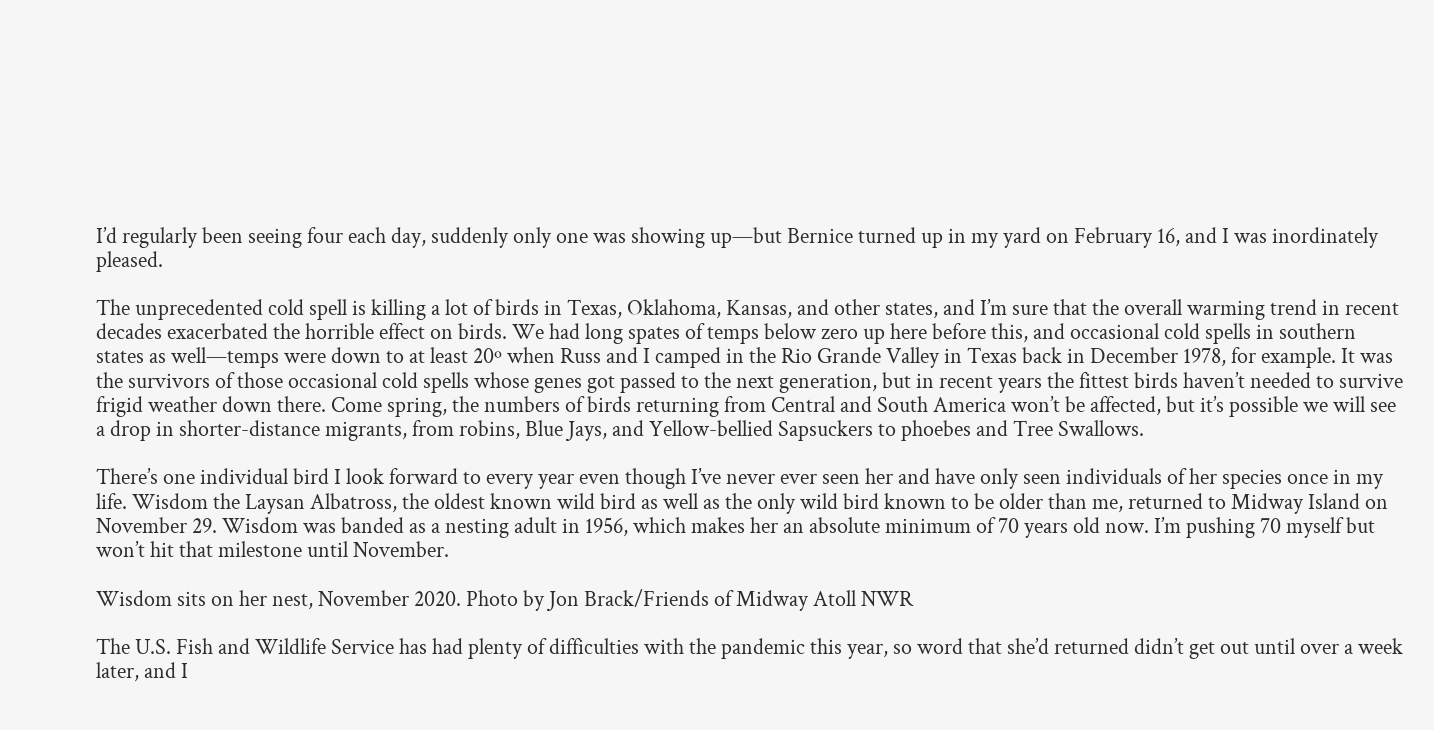I’d regularly been seeing four each day, suddenly only one was showing up—but Bernice turned up in my yard on February 16, and I was inordinately pleased.

The unprecedented cold spell is killing a lot of birds in Texas, Oklahoma, Kansas, and other states, and I’m sure that the overall warming trend in recent decades exacerbated the horrible effect on birds. We had long spates of temps below zero up here before this, and occasional cold spells in southern states as well—temps were down to at least 20º when Russ and I camped in the Rio Grande Valley in Texas back in December 1978, for example. It was the survivors of those occasional cold spells whose genes got passed to the next generation, but in recent years the fittest birds haven’t needed to survive frigid weather down there. Come spring, the numbers of birds returning from Central and South America won’t be affected, but it’s possible we will see a drop in shorter-distance migrants, from robins, Blue Jays, and Yellow-bellied Sapsuckers to phoebes and Tree Swallows.

There’s one individual bird I look forward to every year even though I’ve never ever seen her and have only seen individuals of her species once in my life. Wisdom the Laysan Albatross, the oldest known wild bird as well as the only wild bird known to be older than me, returned to Midway Island on November 29. Wisdom was banded as a nesting adult in 1956, which makes her an absolute minimum of 70 years old now. I’m pushing 70 myself but won’t hit that milestone until November.

Wisdom sits on her nest, November 2020. Photo by Jon Brack/Friends of Midway Atoll NWR

The U.S. Fish and Wildlife Service has had plenty of difficulties with the pandemic this year, so word that she’d returned didn’t get out until over a week later, and I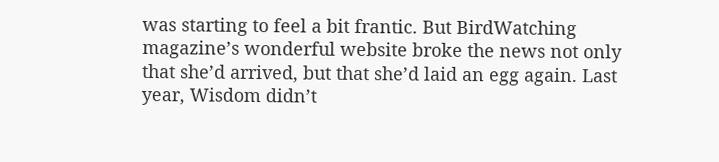was starting to feel a bit frantic. But BirdWatching magazine’s wonderful website broke the news not only that she’d arrived, but that she’d laid an egg again. Last year, Wisdom didn’t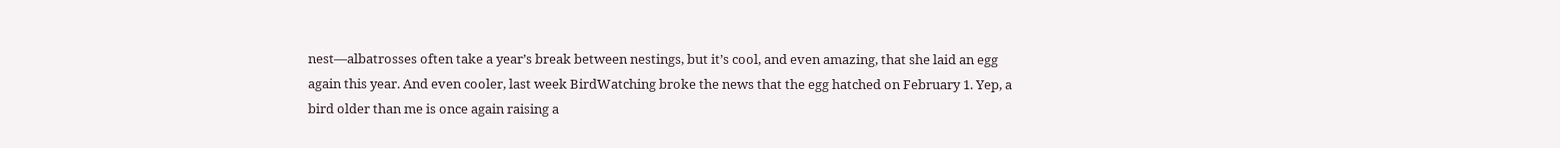nest—albatrosses often take a year’s break between nestings, but it’s cool, and even amazing, that she laid an egg again this year. And even cooler, last week BirdWatching broke the news that the egg hatched on February 1. Yep, a bird older than me is once again raising a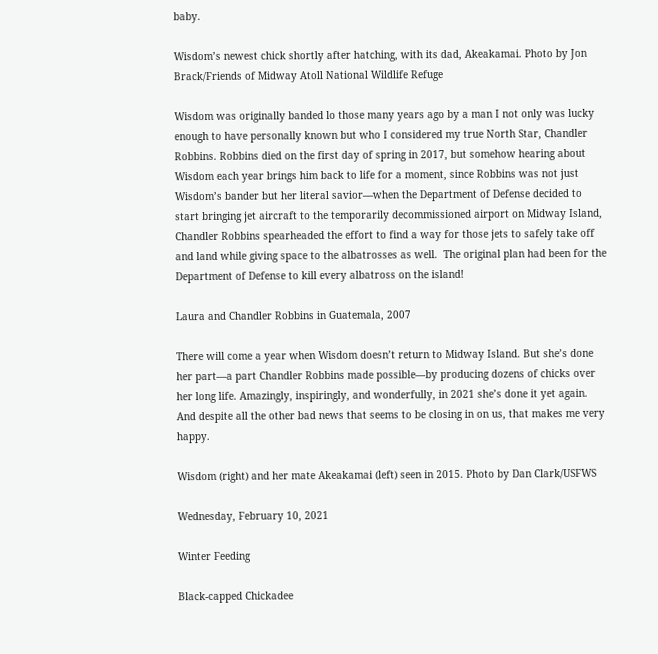baby.

Wisdom’s newest chick shortly after hatching, with its dad, Akeakamai. Photo by Jon Brack/Friends of Midway Atoll National Wildlife Refuge

Wisdom was originally banded lo those many years ago by a man I not only was lucky enough to have personally known but who I considered my true North Star, Chandler Robbins. Robbins died on the first day of spring in 2017, but somehow hearing about Wisdom each year brings him back to life for a moment, since Robbins was not just Wisdom’s bander but her literal savior—when the Department of Defense decided to start bringing jet aircraft to the temporarily decommissioned airport on Midway Island, Chandler Robbins spearheaded the effort to find a way for those jets to safely take off and land while giving space to the albatrosses as well.  The original plan had been for the Department of Defense to kill every albatross on the island!

Laura and Chandler Robbins in Guatemala, 2007

There will come a year when Wisdom doesn’t return to Midway Island. But she’s done her part—a part Chandler Robbins made possible—by producing dozens of chicks over her long life. Amazingly, inspiringly, and wonderfully, in 2021 she’s done it yet again. And despite all the other bad news that seems to be closing in on us, that makes me very happy.

Wisdom (right) and her mate Akeakamai (left) seen in 2015. Photo by Dan Clark/USFWS

Wednesday, February 10, 2021

Winter Feeding

Black-capped Chickadee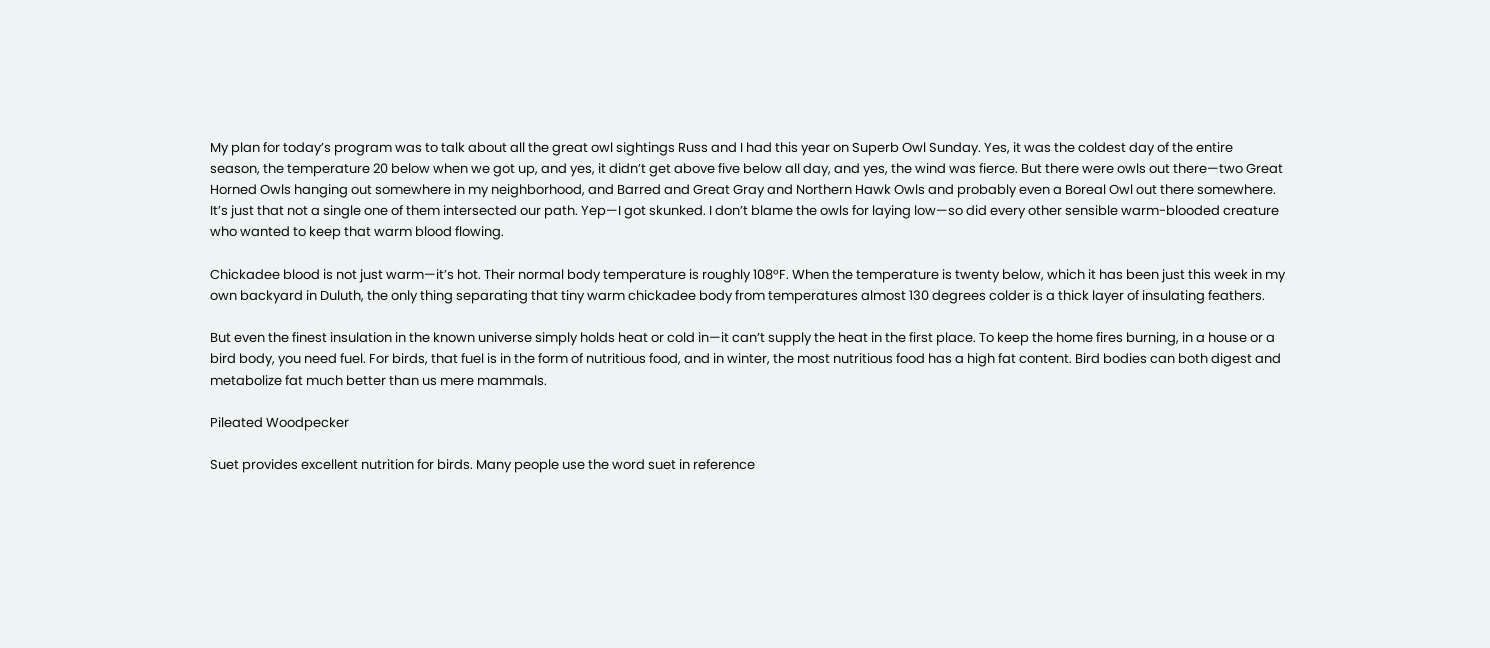My plan for today’s program was to talk about all the great owl sightings Russ and I had this year on Superb Owl Sunday. Yes, it was the coldest day of the entire season, the temperature 20 below when we got up, and yes, it didn’t get above five below all day, and yes, the wind was fierce. But there were owls out there—two Great Horned Owls hanging out somewhere in my neighborhood, and Barred and Great Gray and Northern Hawk Owls and probably even a Boreal Owl out there somewhere. It’s just that not a single one of them intersected our path. Yep—I got skunked. I don’t blame the owls for laying low—so did every other sensible warm-blooded creature who wanted to keep that warm blood flowing.

Chickadee blood is not just warm—it’s hot. Their normal body temperature is roughly 108ºF. When the temperature is twenty below, which it has been just this week in my own backyard in Duluth, the only thing separating that tiny warm chickadee body from temperatures almost 130 degrees colder is a thick layer of insulating feathers.

But even the finest insulation in the known universe simply holds heat or cold in—it can’t supply the heat in the first place. To keep the home fires burning, in a house or a bird body, you need fuel. For birds, that fuel is in the form of nutritious food, and in winter, the most nutritious food has a high fat content. Bird bodies can both digest and metabolize fat much better than us mere mammals.

Pileated Woodpecker

Suet provides excellent nutrition for birds. Many people use the word suet in reference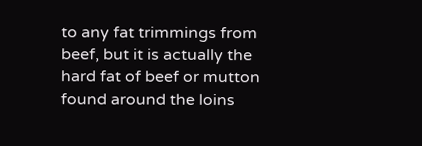to any fat trimmings from beef, but it is actually the hard fat of beef or mutton found around the loins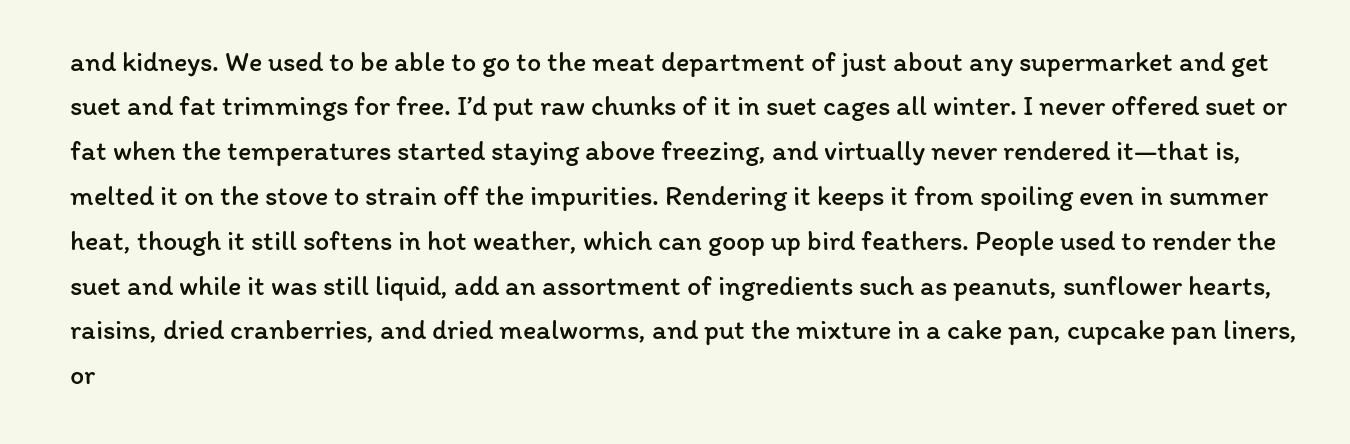and kidneys. We used to be able to go to the meat department of just about any supermarket and get suet and fat trimmings for free. I’d put raw chunks of it in suet cages all winter. I never offered suet or fat when the temperatures started staying above freezing, and virtually never rendered it—that is, melted it on the stove to strain off the impurities. Rendering it keeps it from spoiling even in summer heat, though it still softens in hot weather, which can goop up bird feathers. People used to render the suet and while it was still liquid, add an assortment of ingredients such as peanuts, sunflower hearts, raisins, dried cranberries, and dried mealworms, and put the mixture in a cake pan, cupcake pan liners, or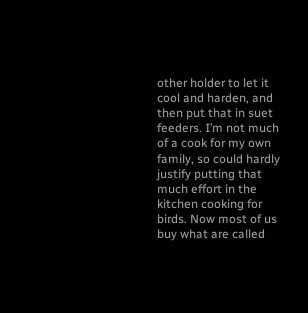other holder to let it cool and harden, and then put that in suet feeders. I’m not much of a cook for my own family, so could hardly justify putting that much effort in the kitchen cooking for birds. Now most of us buy what are called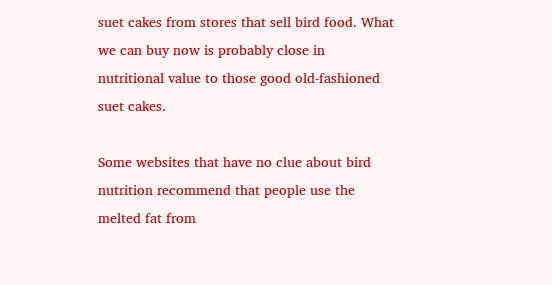suet cakes from stores that sell bird food. What we can buy now is probably close in nutritional value to those good old-fashioned suet cakes.

Some websites that have no clue about bird nutrition recommend that people use the melted fat from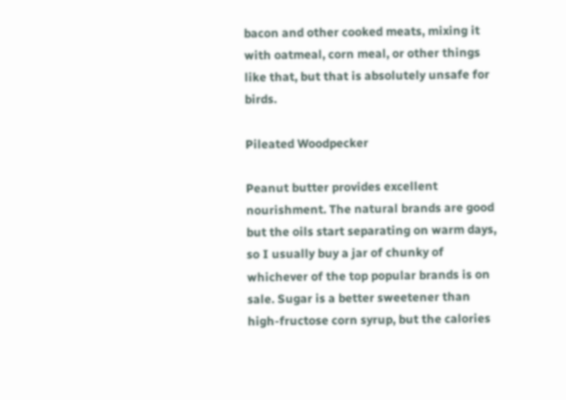bacon and other cooked meats, mixing it with oatmeal, corn meal, or other things like that, but that is absolutely unsafe for birds.

Pileated Woodpecker

Peanut butter provides excellent nourishment. The natural brands are good but the oils start separating on warm days, so I usually buy a jar of chunky of whichever of the top popular brands is on sale. Sugar is a better sweetener than high-fructose corn syrup, but the calories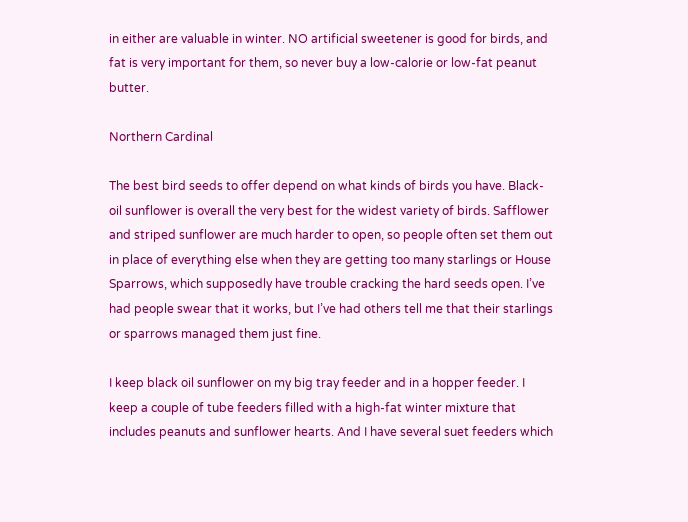in either are valuable in winter. NO artificial sweetener is good for birds, and fat is very important for them, so never buy a low-calorie or low-fat peanut butter.

Northern Cardinal

The best bird seeds to offer depend on what kinds of birds you have. Black-oil sunflower is overall the very best for the widest variety of birds. Safflower and striped sunflower are much harder to open, so people often set them out in place of everything else when they are getting too many starlings or House Sparrows, which supposedly have trouble cracking the hard seeds open. I’ve had people swear that it works, but I’ve had others tell me that their starlings or sparrows managed them just fine.

I keep black oil sunflower on my big tray feeder and in a hopper feeder. I keep a couple of tube feeders filled with a high-fat winter mixture that includes peanuts and sunflower hearts. And I have several suet feeders which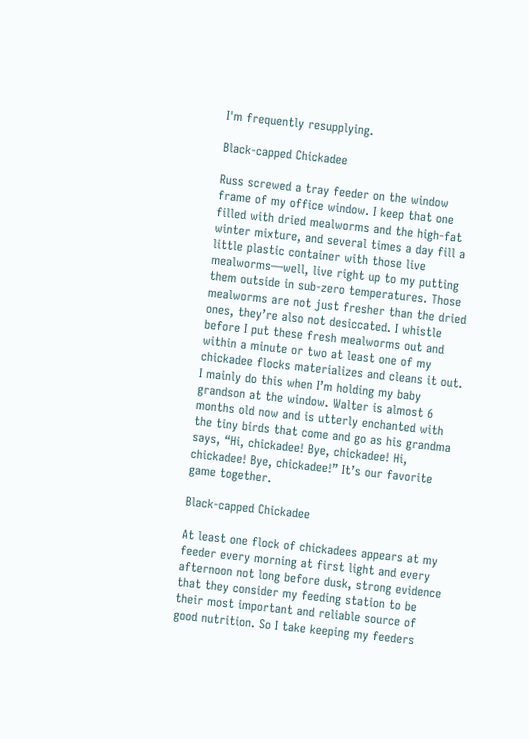I'm frequently resupplying.

Black-capped Chickadee

Russ screwed a tray feeder on the window frame of my office window. I keep that one filled with dried mealworms and the high-fat winter mixture, and several times a day fill a little plastic container with those live mealworms—well, live right up to my putting them outside in sub-zero temperatures. Those mealworms are not just fresher than the dried ones, they’re also not desiccated. I whistle before I put these fresh mealworms out and within a minute or two at least one of my chickadee flocks materializes and cleans it out. I mainly do this when I’m holding my baby grandson at the window. Walter is almost 6 months old now and is utterly enchanted with the tiny birds that come and go as his grandma says, “Hi, chickadee! Bye, chickadee! Hi, chickadee! Bye, chickadee!” It’s our favorite game together.

Black-capped Chickadee

At least one flock of chickadees appears at my feeder every morning at first light and every afternoon not long before dusk, strong evidence that they consider my feeding station to be their most important and reliable source of good nutrition. So I take keeping my feeders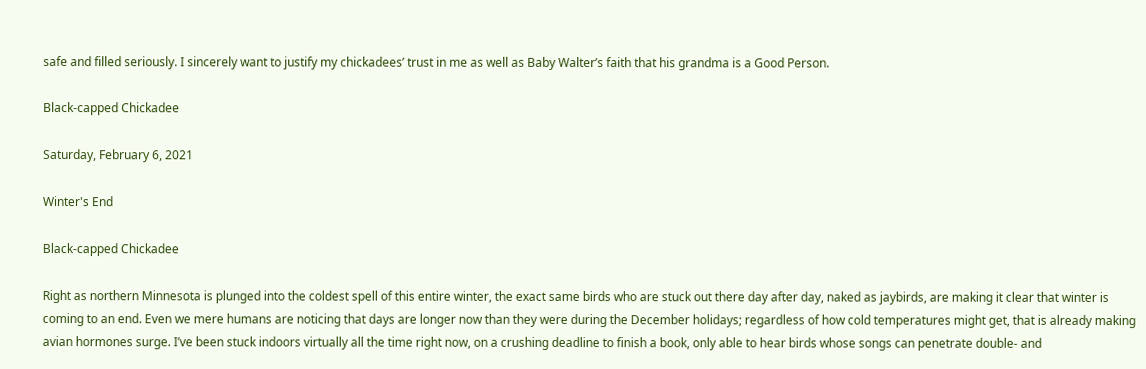safe and filled seriously. I sincerely want to justify my chickadees’ trust in me as well as Baby Walter’s faith that his grandma is a Good Person.

Black-capped Chickadee

Saturday, February 6, 2021

Winter's End

Black-capped Chickadee

Right as northern Minnesota is plunged into the coldest spell of this entire winter, the exact same birds who are stuck out there day after day, naked as jaybirds, are making it clear that winter is coming to an end. Even we mere humans are noticing that days are longer now than they were during the December holidays; regardless of how cold temperatures might get, that is already making avian hormones surge. I’ve been stuck indoors virtually all the time right now, on a crushing deadline to finish a book, only able to hear birds whose songs can penetrate double- and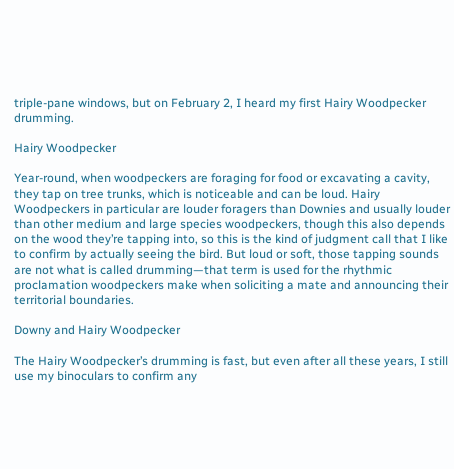triple-pane windows, but on February 2, I heard my first Hairy Woodpecker drumming.

Hairy Woodpecker

Year-round, when woodpeckers are foraging for food or excavating a cavity, they tap on tree trunks, which is noticeable and can be loud. Hairy Woodpeckers in particular are louder foragers than Downies and usually louder than other medium and large species woodpeckers, though this also depends on the wood they’re tapping into, so this is the kind of judgment call that I like to confirm by actually seeing the bird. But loud or soft, those tapping sounds are not what is called drumming—that term is used for the rhythmic proclamation woodpeckers make when soliciting a mate and announcing their territorial boundaries.

Downy and Hairy Woodpecker

The Hairy Woodpecker’s drumming is fast, but even after all these years, I still use my binoculars to confirm any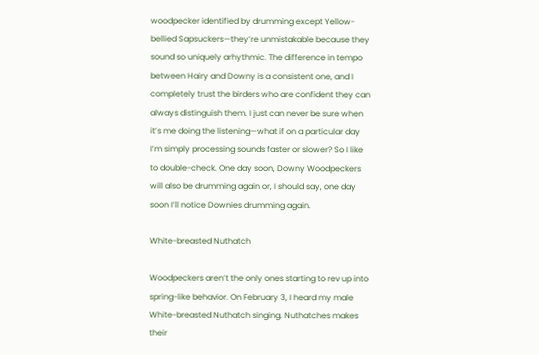woodpecker identified by drumming except Yellow-bellied Sapsuckers—they’re unmistakable because they sound so uniquely arhythmic. The difference in tempo between Hairy and Downy is a consistent one, and I completely trust the birders who are confident they can always distinguish them. I just can never be sure when it’s me doing the listening—what if on a particular day I’m simply processing sounds faster or slower? So I like to double-check. One day soon, Downy Woodpeckers will also be drumming again or, I should say, one day soon I’ll notice Downies drumming again.

White-breasted Nuthatch

Woodpeckers aren’t the only ones starting to rev up into spring-like behavior. On February 3, I heard my male White-breasted Nuthatch singing. Nuthatches makes their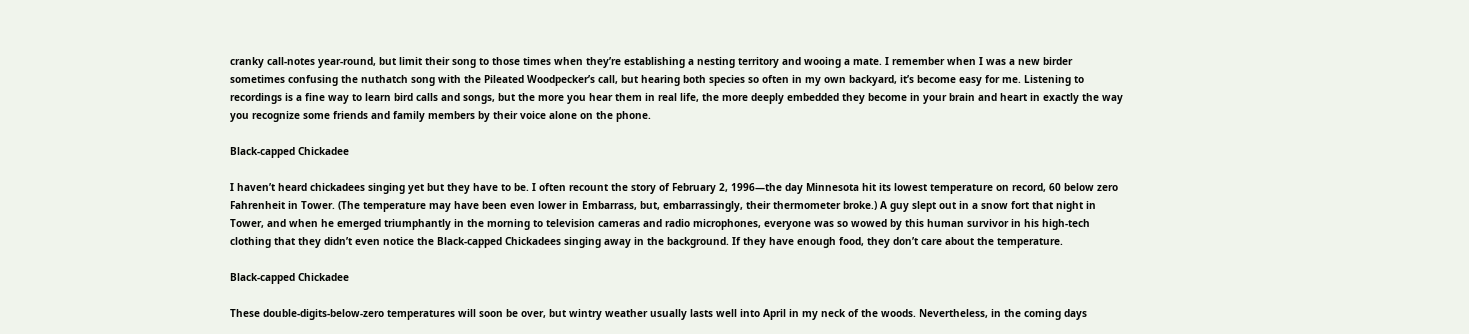cranky call-notes year-round, but limit their song to those times when they’re establishing a nesting territory and wooing a mate. I remember when I was a new birder sometimes confusing the nuthatch song with the Pileated Woodpecker’s call, but hearing both species so often in my own backyard, it’s become easy for me. Listening to recordings is a fine way to learn bird calls and songs, but the more you hear them in real life, the more deeply embedded they become in your brain and heart in exactly the way you recognize some friends and family members by their voice alone on the phone.

Black-capped Chickadee

I haven’t heard chickadees singing yet but they have to be. I often recount the story of February 2, 1996—the day Minnesota hit its lowest temperature on record, 60 below zero Fahrenheit in Tower. (The temperature may have been even lower in Embarrass, but, embarrassingly, their thermometer broke.) A guy slept out in a snow fort that night in Tower, and when he emerged triumphantly in the morning to television cameras and radio microphones, everyone was so wowed by this human survivor in his high-tech clothing that they didn’t even notice the Black-capped Chickadees singing away in the background. If they have enough food, they don’t care about the temperature.

Black-capped Chickadee

These double-digits-below-zero temperatures will soon be over, but wintry weather usually lasts well into April in my neck of the woods. Nevertheless, in the coming days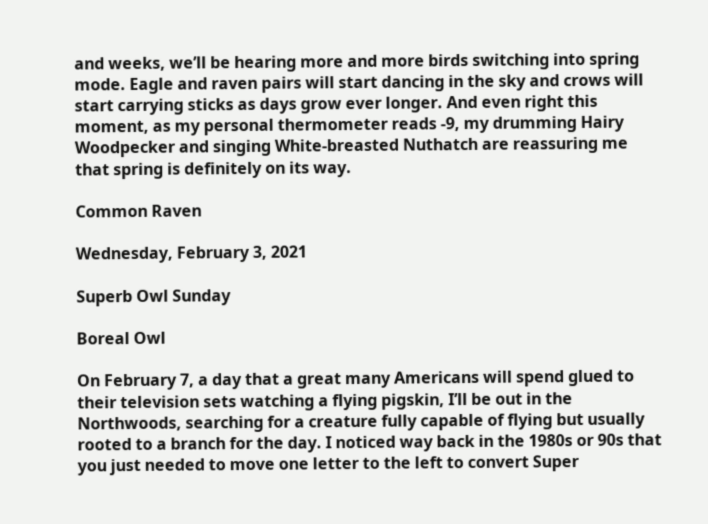and weeks, we’ll be hearing more and more birds switching into spring mode. Eagle and raven pairs will start dancing in the sky and crows will start carrying sticks as days grow ever longer. And even right this moment, as my personal thermometer reads -9, my drumming Hairy Woodpecker and singing White-breasted Nuthatch are reassuring me that spring is definitely on its way.

Common Raven

Wednesday, February 3, 2021

Superb Owl Sunday

Boreal Owl

On February 7, a day that a great many Americans will spend glued to their television sets watching a flying pigskin, I’ll be out in the Northwoods, searching for a creature fully capable of flying but usually rooted to a branch for the day. I noticed way back in the 1980s or 90s that you just needed to move one letter to the left to convert Super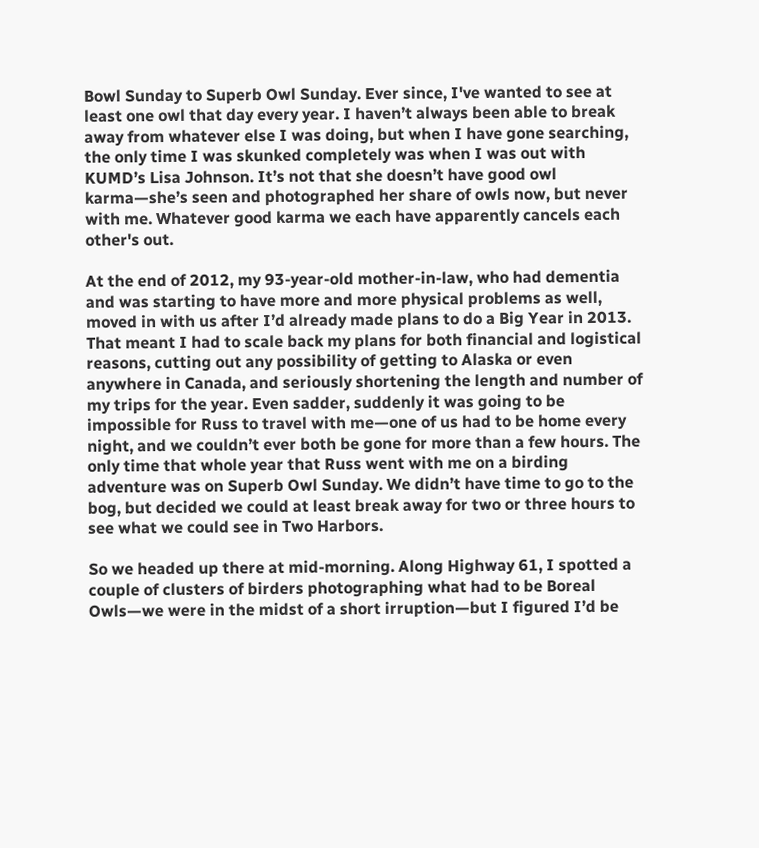Bowl Sunday to Superb Owl Sunday. Ever since, I've wanted to see at least one owl that day every year. I haven’t always been able to break away from whatever else I was doing, but when I have gone searching, the only time I was skunked completely was when I was out with KUMD’s Lisa Johnson. It’s not that she doesn’t have good owl karma—she’s seen and photographed her share of owls now, but never with me. Whatever good karma we each have apparently cancels each other's out.

At the end of 2012, my 93-year-old mother-in-law, who had dementia and was starting to have more and more physical problems as well, moved in with us after I’d already made plans to do a Big Year in 2013. That meant I had to scale back my plans for both financial and logistical reasons, cutting out any possibility of getting to Alaska or even anywhere in Canada, and seriously shortening the length and number of my trips for the year. Even sadder, suddenly it was going to be impossible for Russ to travel with me—one of us had to be home every night, and we couldn’t ever both be gone for more than a few hours. The only time that whole year that Russ went with me on a birding adventure was on Superb Owl Sunday. We didn’t have time to go to the bog, but decided we could at least break away for two or three hours to see what we could see in Two Harbors.

So we headed up there at mid-morning. Along Highway 61, I spotted a couple of clusters of birders photographing what had to be Boreal Owls—we were in the midst of a short irruption—but I figured I’d be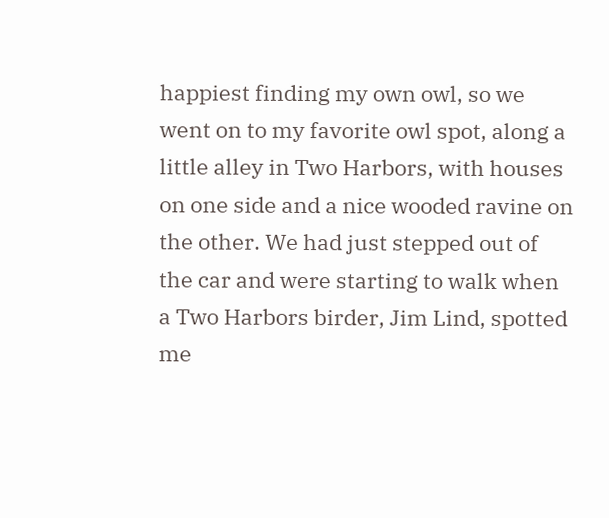happiest finding my own owl, so we went on to my favorite owl spot, along a little alley in Two Harbors, with houses on one side and a nice wooded ravine on the other. We had just stepped out of the car and were starting to walk when a Two Harbors birder, Jim Lind, spotted me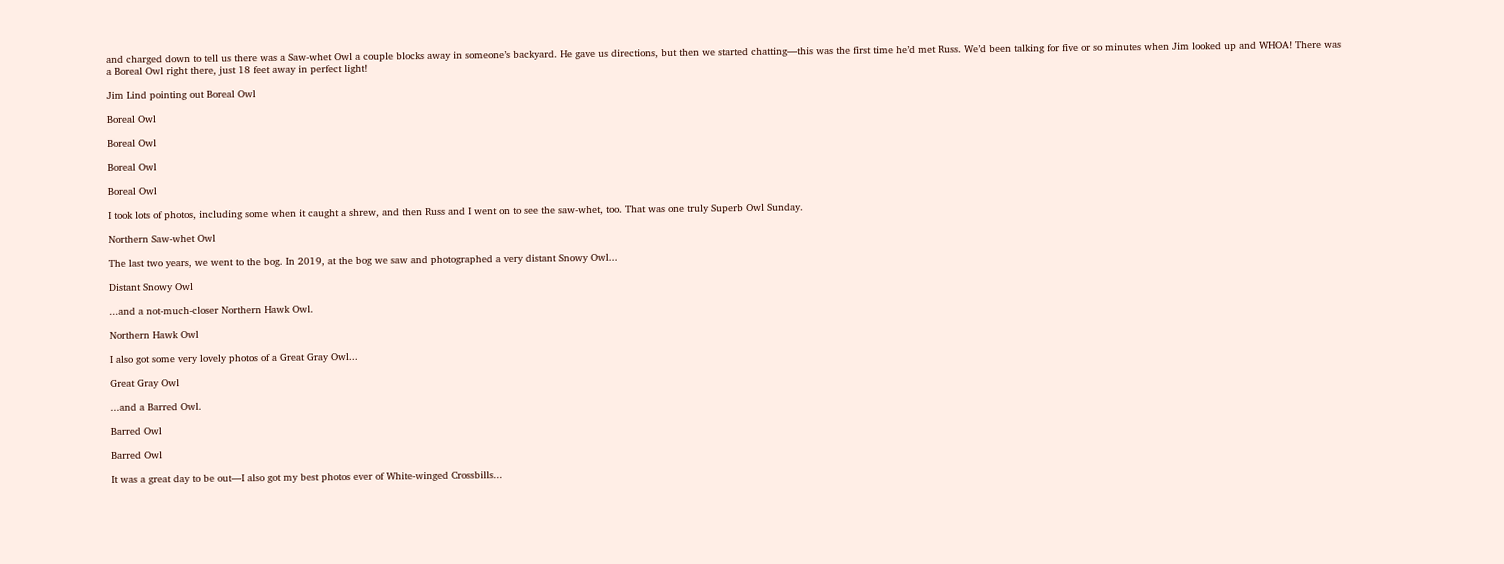and charged down to tell us there was a Saw-whet Owl a couple blocks away in someone’s backyard. He gave us directions, but then we started chatting—this was the first time he’d met Russ. We’d been talking for five or so minutes when Jim looked up and WHOA! There was a Boreal Owl right there, just 18 feet away in perfect light!

Jim Lind pointing out Boreal Owl

Boreal Owl

Boreal Owl

Boreal Owl

Boreal Owl

I took lots of photos, including some when it caught a shrew, and then Russ and I went on to see the saw-whet, too. That was one truly Superb Owl Sunday.

Northern Saw-whet Owl

The last two years, we went to the bog. In 2019, at the bog we saw and photographed a very distant Snowy Owl...

Distant Snowy Owl

...and a not-much-closer Northern Hawk Owl.

Northern Hawk Owl

I also got some very lovely photos of a Great Gray Owl...

Great Gray Owl

...and a Barred Owl.

Barred Owl

Barred Owl

It was a great day to be out—I also got my best photos ever of White-winged Crossbills...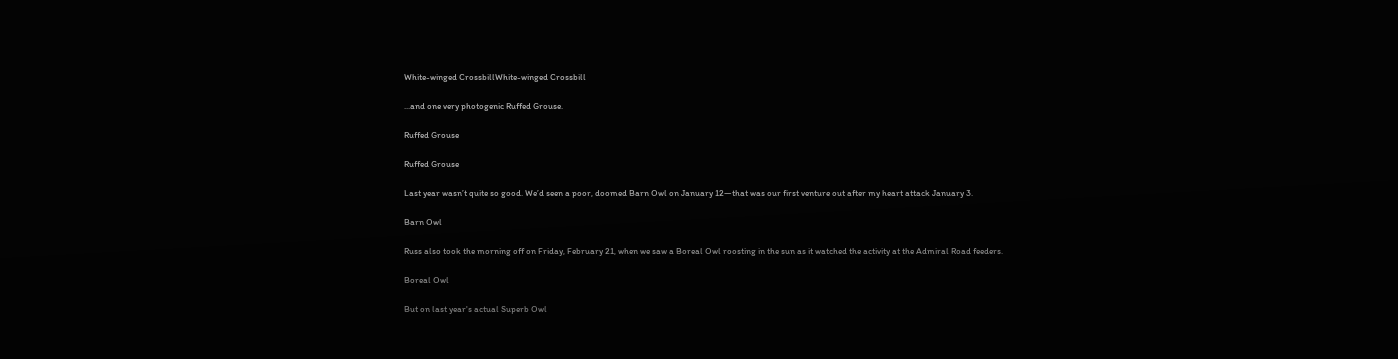White-winged CrossbillWhite-winged Crossbill

...and one very photogenic Ruffed Grouse.

Ruffed Grouse

Ruffed Grouse

Last year wasn’t quite so good. We’d seen a poor, doomed Barn Owl on January 12—that was our first venture out after my heart attack January 3.

Barn Owl

Russ also took the morning off on Friday, February 21, when we saw a Boreal Owl roosting in the sun as it watched the activity at the Admiral Road feeders.

Boreal Owl

But on last year's actual Superb Owl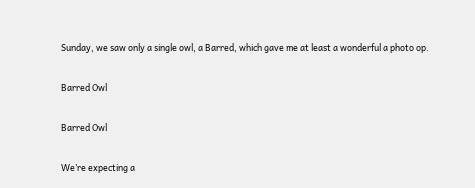Sunday, we saw only a single owl, a Barred, which gave me at least a wonderful a photo op.

Barred Owl

Barred Owl

We’re expecting a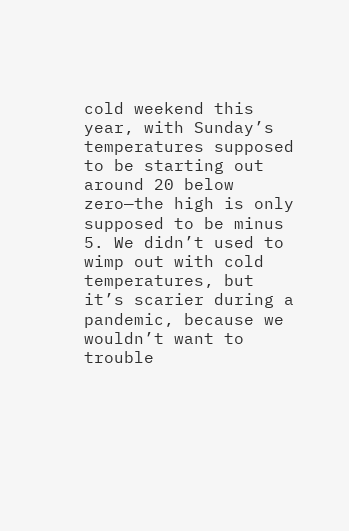cold weekend this year, with Sunday’s temperatures supposed to be starting out around 20 below zero—the high is only supposed to be minus 5. We didn’t used to wimp out with cold temperatures, but it’s scarier during a pandemic, because we wouldn’t want to trouble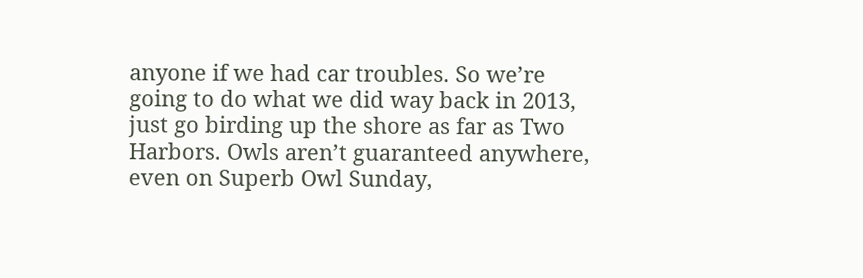anyone if we had car troubles. So we’re going to do what we did way back in 2013, just go birding up the shore as far as Two Harbors. Owls aren’t guaranteed anywhere, even on Superb Owl Sunday,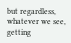but regardless, whatever we see, getting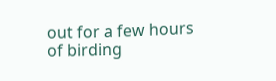out for a few hours of birding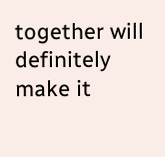together will definitely make it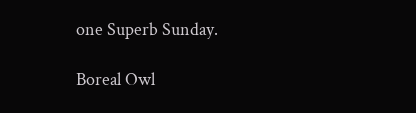one Superb Sunday.

Boreal Owl